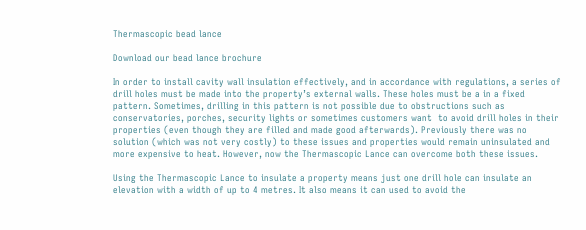Thermascopic bead lance

Download our bead lance brochure

In order to install cavity wall insulation effectively, and in accordance with regulations, a series of drill holes must be made into the property’s external walls. These holes must be a in a fixed pattern. Sometimes, drilling in this pattern is not possible due to obstructions such as conservatories, porches, security lights or sometimes customers want  to avoid drill holes in their properties (even though they are filled and made good afterwards). Previously there was no solution (which was not very costly) to these issues and properties would remain uninsulated and more expensive to heat. However, now the Thermascopic Lance can overcome both these issues.

Using the Thermascopic Lance to insulate a property means just one drill hole can insulate an elevation with a width of up to 4 metres. It also means it can used to avoid the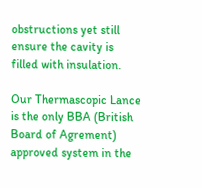obstructions yet still ensure the cavity is filled with insulation.

Our Thermascopic Lance is the only BBA (British Board of Agrement) approved system in the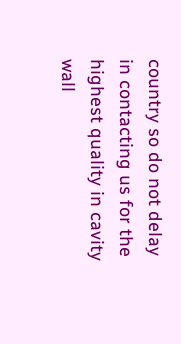country so do not delay in contacting us for the highest quality in cavity wall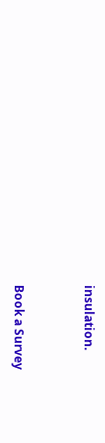insulation.


Book a Survey